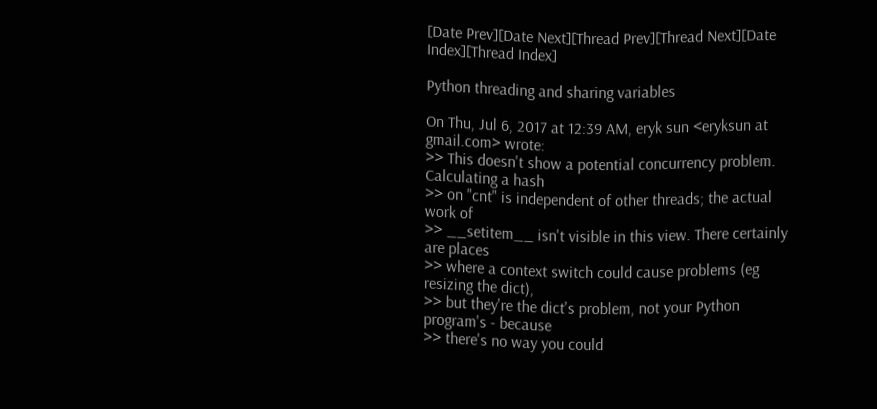[Date Prev][Date Next][Thread Prev][Thread Next][Date Index][Thread Index]

Python threading and sharing variables

On Thu, Jul 6, 2017 at 12:39 AM, eryk sun <eryksun at gmail.com> wrote:
>> This doesn't show a potential concurrency problem. Calculating a hash
>> on "cnt" is independent of other threads; the actual work of
>> __setitem__ isn't visible in this view. There certainly are places
>> where a context switch could cause problems (eg resizing the dict),
>> but they're the dict's problem, not your Python program's - because
>> there's no way you could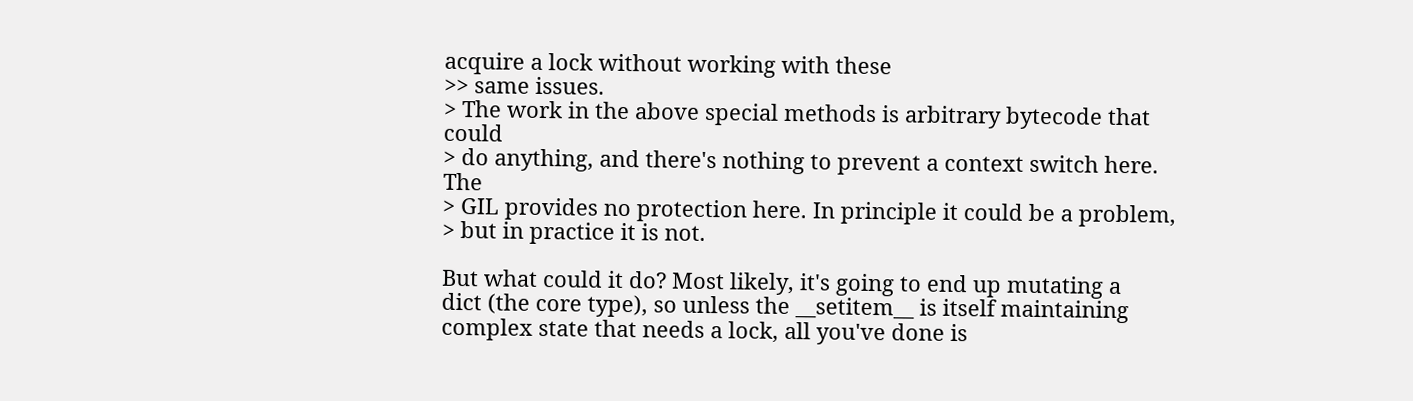acquire a lock without working with these
>> same issues.
> The work in the above special methods is arbitrary bytecode that could
> do anything, and there's nothing to prevent a context switch here. The
> GIL provides no protection here. In principle it could be a problem,
> but in practice it is not.

But what could it do? Most likely, it's going to end up mutating a
dict (the core type), so unless the __setitem__ is itself maintaining
complex state that needs a lock, all you've done is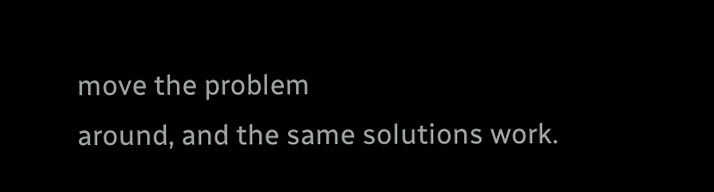move the problem
around, and the same solutions work.